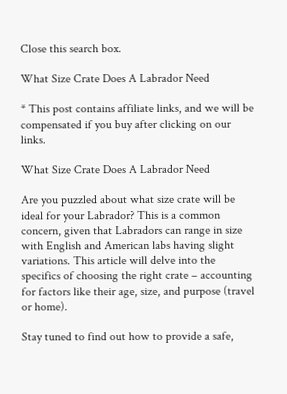Close this search box.

What Size Crate Does A Labrador Need

* This post contains affiliate links, and we will be compensated if you buy after clicking on our links.

What Size Crate Does A Labrador Need

Are you puzzled about what size crate will be ideal for your Labrador? This is a common concern, given that Labradors can range in size with English and American labs having slight variations. This article will delve into the specifics of choosing the right crate – accounting for factors like their age, size, and purpose (travel or home).

Stay tuned to find out how to provide a safe,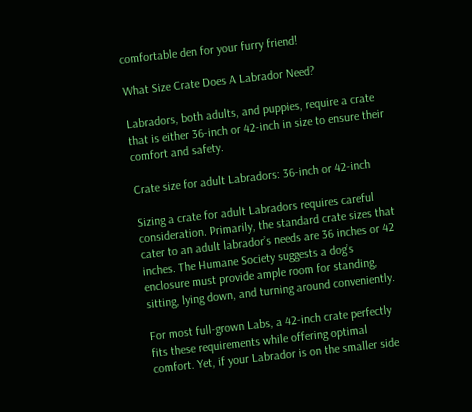comfortable den for your furry friend!

What Size Crate Does A Labrador Need?

Labradors, both adults, and puppies, require a crate that is either 36-inch or 42-inch in size to ensure their comfort and safety.

Crate size for adult Labradors: 36-inch or 42-inch

Sizing a crate for adult Labradors requires careful consideration. Primarily, the standard crate sizes that cater to an adult labrador’s needs are 36 inches or 42 inches. The Humane Society suggests a dog’s enclosure must provide ample room for standing, sitting, lying down, and turning around conveniently.

For most full-grown Labs, a 42-inch crate perfectly fits these requirements while offering optimal comfort. Yet, if your Labrador is on the smaller side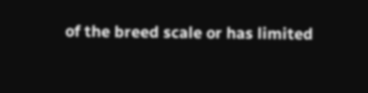of the breed scale or has limited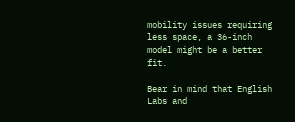mobility issues requiring less space, a 36-inch model might be a better fit.

Bear in mind that English Labs and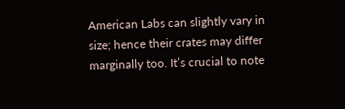American Labs can slightly vary in size; hence their crates may differ marginally too. It’s crucial to note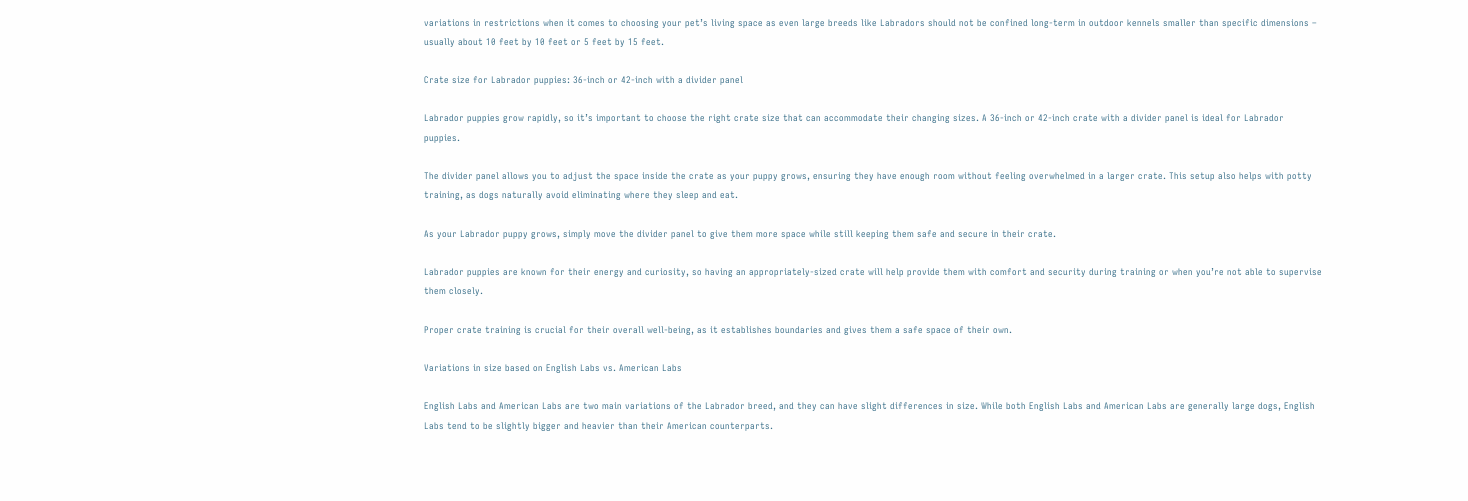variations in restrictions when it comes to choosing your pet’s living space as even large breeds like Labradors should not be confined long-term in outdoor kennels smaller than specific dimensions – usually about 10 feet by 10 feet or 5 feet by 15 feet.

Crate size for Labrador puppies: 36-inch or 42-inch with a divider panel

Labrador puppies grow rapidly, so it’s important to choose the right crate size that can accommodate their changing sizes. A 36-inch or 42-inch crate with a divider panel is ideal for Labrador puppies.

The divider panel allows you to adjust the space inside the crate as your puppy grows, ensuring they have enough room without feeling overwhelmed in a larger crate. This setup also helps with potty training, as dogs naturally avoid eliminating where they sleep and eat.

As your Labrador puppy grows, simply move the divider panel to give them more space while still keeping them safe and secure in their crate.

Labrador puppies are known for their energy and curiosity, so having an appropriately-sized crate will help provide them with comfort and security during training or when you’re not able to supervise them closely.

Proper crate training is crucial for their overall well-being, as it establishes boundaries and gives them a safe space of their own.

Variations in size based on English Labs vs. American Labs

English Labs and American Labs are two main variations of the Labrador breed, and they can have slight differences in size. While both English Labs and American Labs are generally large dogs, English Labs tend to be slightly bigger and heavier than their American counterparts.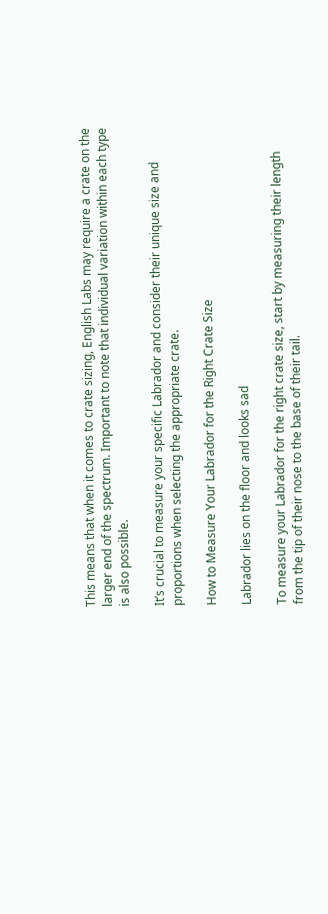This means that when it comes to crate sizing, English Labs may require a crate on the larger end of the spectrum. Important to note that individual variation within each type is also possible.

It’s crucial to measure your specific Labrador and consider their unique size and proportions when selecting the appropriate crate.

How to Measure Your Labrador for the Right Crate Size

Labrador lies on the floor and looks sad

To measure your Labrador for the right crate size, start by measuring their length from the tip of their nose to the base of their tail.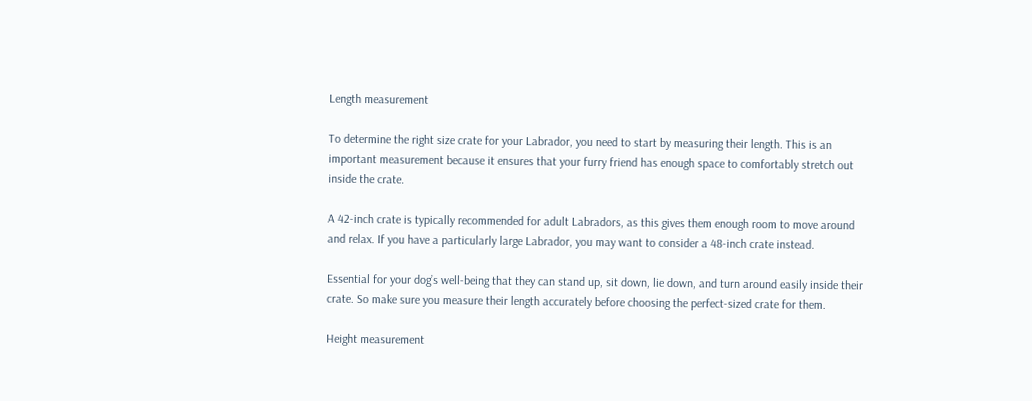Length measurement

To determine the right size crate for your Labrador, you need to start by measuring their length. This is an important measurement because it ensures that your furry friend has enough space to comfortably stretch out inside the crate.

A 42-inch crate is typically recommended for adult Labradors, as this gives them enough room to move around and relax. If you have a particularly large Labrador, you may want to consider a 48-inch crate instead.

Essential for your dog’s well-being that they can stand up, sit down, lie down, and turn around easily inside their crate. So make sure you measure their length accurately before choosing the perfect-sized crate for them.

Height measurement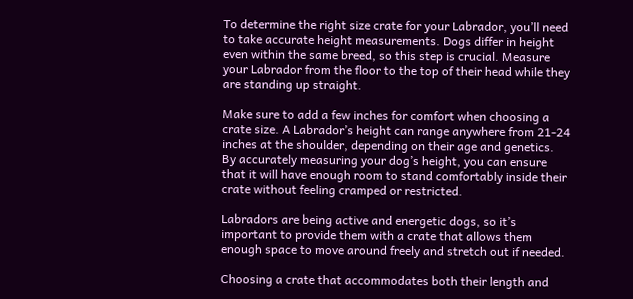To determine the right size crate for your Labrador, you’ll need to take accurate height measurements. Dogs differ in height even within the same breed, so this step is crucial. Measure your Labrador from the floor to the top of their head while they are standing up straight.

Make sure to add a few inches for comfort when choosing a crate size. A Labrador’s height can range anywhere from 21-24 inches at the shoulder, depending on their age and genetics. By accurately measuring your dog’s height, you can ensure that it will have enough room to stand comfortably inside their crate without feeling cramped or restricted.

Labradors are being active and energetic dogs, so it’s important to provide them with a crate that allows them enough space to move around freely and stretch out if needed.

Choosing a crate that accommodates both their length and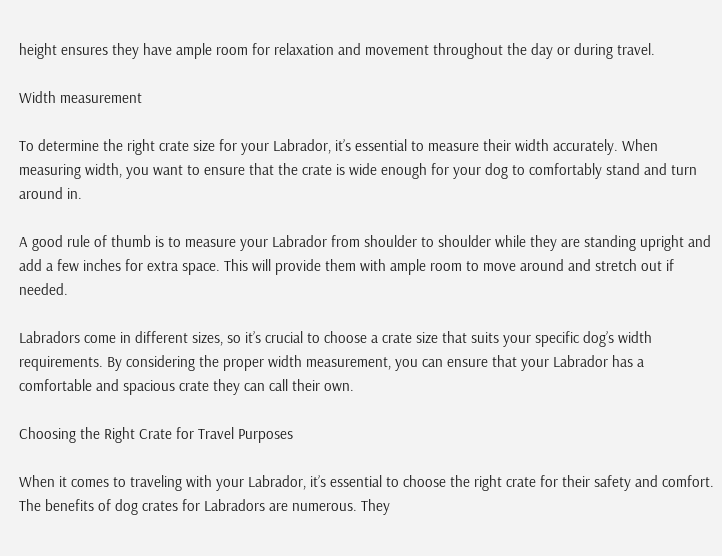height ensures they have ample room for relaxation and movement throughout the day or during travel.

Width measurement

To determine the right crate size for your Labrador, it’s essential to measure their width accurately. When measuring width, you want to ensure that the crate is wide enough for your dog to comfortably stand and turn around in.

A good rule of thumb is to measure your Labrador from shoulder to shoulder while they are standing upright and add a few inches for extra space. This will provide them with ample room to move around and stretch out if needed.

Labradors come in different sizes, so it’s crucial to choose a crate size that suits your specific dog’s width requirements. By considering the proper width measurement, you can ensure that your Labrador has a comfortable and spacious crate they can call their own.

Choosing the Right Crate for Travel Purposes

When it comes to traveling with your Labrador, it’s essential to choose the right crate for their safety and comfort. The benefits of dog crates for Labradors are numerous. They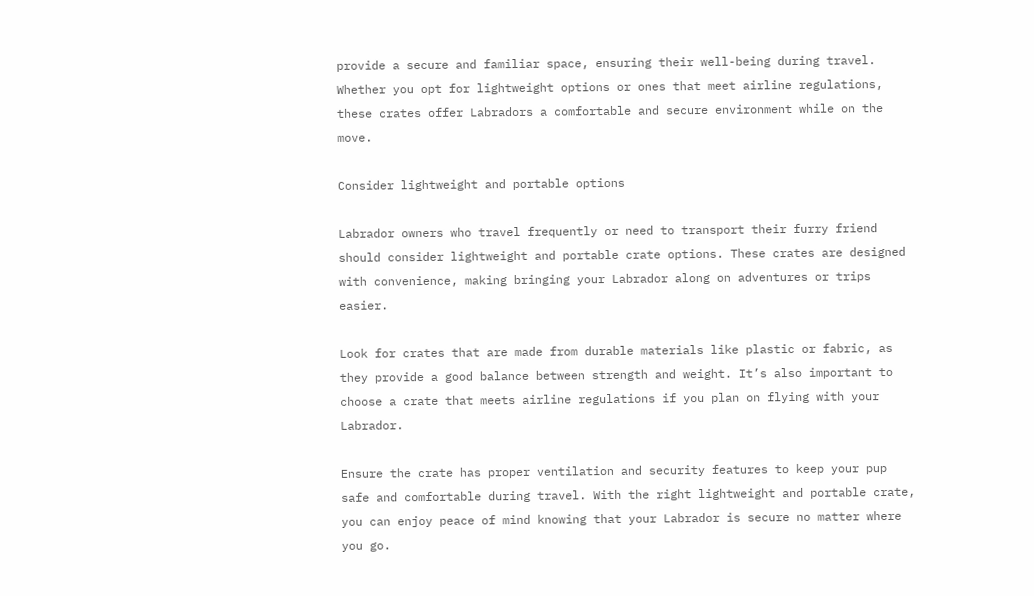provide a secure and familiar space, ensuring their well-being during travel. Whether you opt for lightweight options or ones that meet airline regulations, these crates offer Labradors a comfortable and secure environment while on the move.

Consider lightweight and portable options

Labrador owners who travel frequently or need to transport their furry friend should consider lightweight and portable crate options. These crates are designed with convenience, making bringing your Labrador along on adventures or trips easier.

Look for crates that are made from durable materials like plastic or fabric, as they provide a good balance between strength and weight. It’s also important to choose a crate that meets airline regulations if you plan on flying with your Labrador.

Ensure the crate has proper ventilation and security features to keep your pup safe and comfortable during travel. With the right lightweight and portable crate, you can enjoy peace of mind knowing that your Labrador is secure no matter where you go.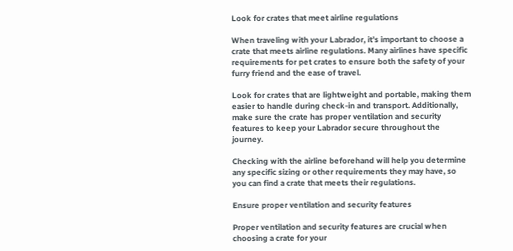Look for crates that meet airline regulations

When traveling with your Labrador, it’s important to choose a crate that meets airline regulations. Many airlines have specific requirements for pet crates to ensure both the safety of your furry friend and the ease of travel.

Look for crates that are lightweight and portable, making them easier to handle during check-in and transport. Additionally, make sure the crate has proper ventilation and security features to keep your Labrador secure throughout the journey.

Checking with the airline beforehand will help you determine any specific sizing or other requirements they may have, so you can find a crate that meets their regulations.

Ensure proper ventilation and security features

Proper ventilation and security features are crucial when choosing a crate for your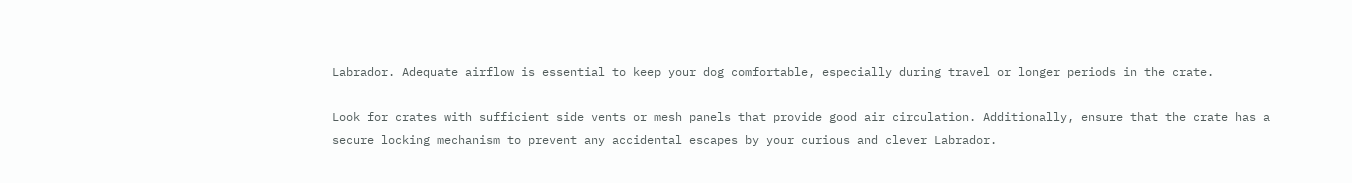Labrador. Adequate airflow is essential to keep your dog comfortable, especially during travel or longer periods in the crate.

Look for crates with sufficient side vents or mesh panels that provide good air circulation. Additionally, ensure that the crate has a secure locking mechanism to prevent any accidental escapes by your curious and clever Labrador.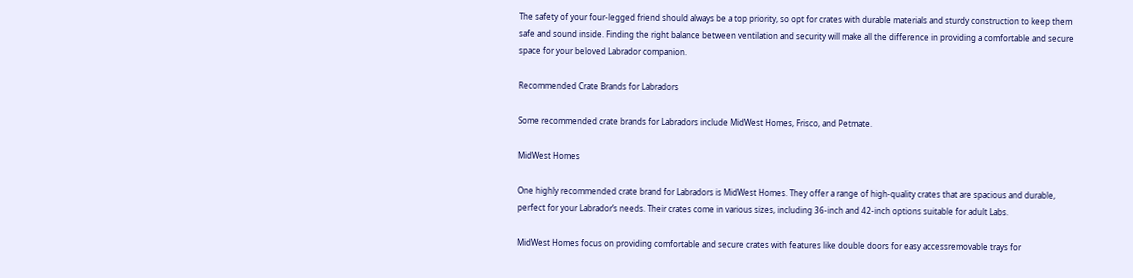The safety of your four-legged friend should always be a top priority, so opt for crates with durable materials and sturdy construction to keep them safe and sound inside. Finding the right balance between ventilation and security will make all the difference in providing a comfortable and secure space for your beloved Labrador companion.

Recommended Crate Brands for Labradors

Some recommended crate brands for Labradors include MidWest Homes, Frisco, and Petmate.

MidWest Homes

One highly recommended crate brand for Labradors is MidWest Homes. They offer a range of high-quality crates that are spacious and durable, perfect for your Labrador’s needs. Their crates come in various sizes, including 36-inch and 42-inch options suitable for adult Labs.

MidWest Homes focus on providing comfortable and secure crates with features like double doors for easy accessremovable trays for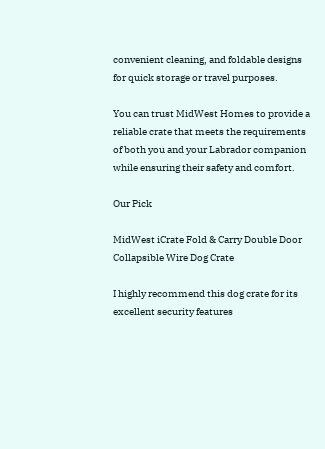convenient cleaning, and foldable designs for quick storage or travel purposes.

You can trust MidWest Homes to provide a reliable crate that meets the requirements of both you and your Labrador companion while ensuring their safety and comfort.

Our Pick

MidWest iCrate Fold & Carry Double Door Collapsible Wire Dog Crate

I highly recommend this dog crate for its excellent security features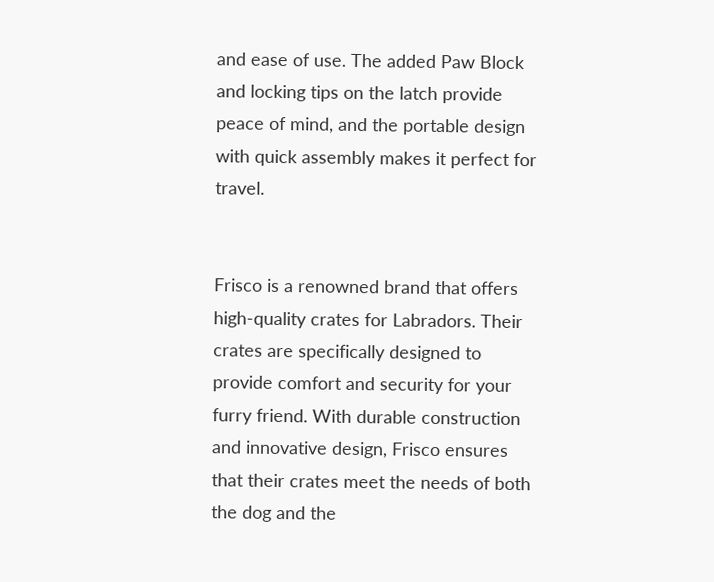and ease of use. The added Paw Block and locking tips on the latch provide peace of mind, and the portable design with quick assembly makes it perfect for travel.


Frisco is a renowned brand that offers high-quality crates for Labradors. Their crates are specifically designed to provide comfort and security for your furry friend. With durable construction and innovative design, Frisco ensures that their crates meet the needs of both the dog and the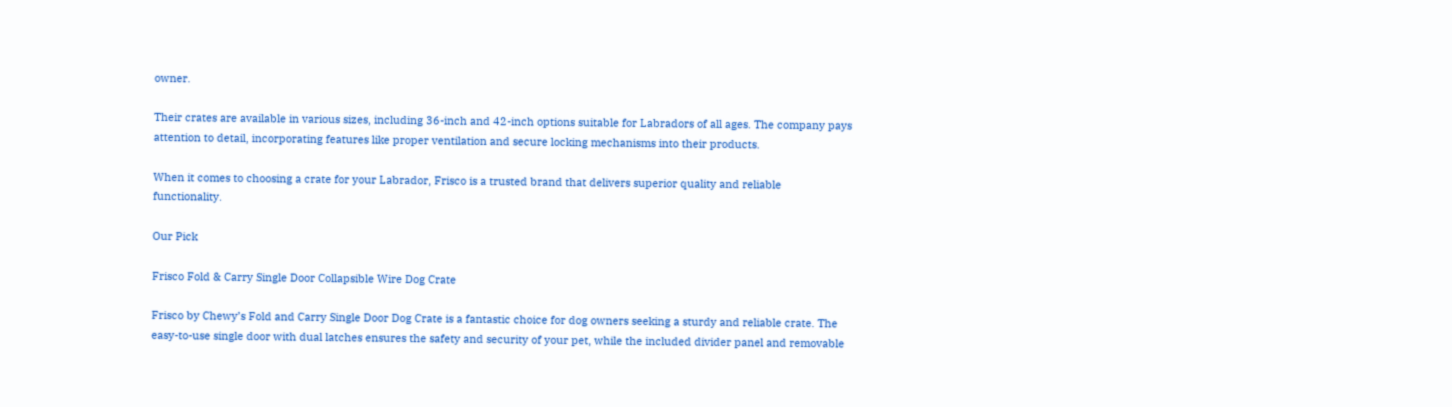owner.

Their crates are available in various sizes, including 36-inch and 42-inch options suitable for Labradors of all ages. The company pays attention to detail, incorporating features like proper ventilation and secure locking mechanisms into their products.

When it comes to choosing a crate for your Labrador, Frisco is a trusted brand that delivers superior quality and reliable functionality.

Our Pick

Frisco Fold & Carry Single Door Collapsible Wire Dog Crate

Frisco by Chewy’s Fold and Carry Single Door Dog Crate is a fantastic choice for dog owners seeking a sturdy and reliable crate. The easy-to-use single door with dual latches ensures the safety and security of your pet, while the included divider panel and removable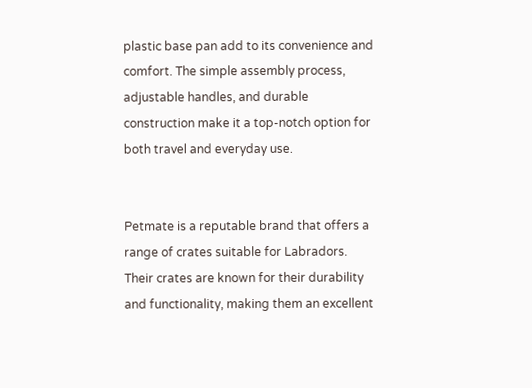plastic base pan add to its convenience and comfort. The simple assembly process, adjustable handles, and durable construction make it a top-notch option for both travel and everyday use.


Petmate is a reputable brand that offers a range of crates suitable for Labradors. Their crates are known for their durability and functionality, making them an excellent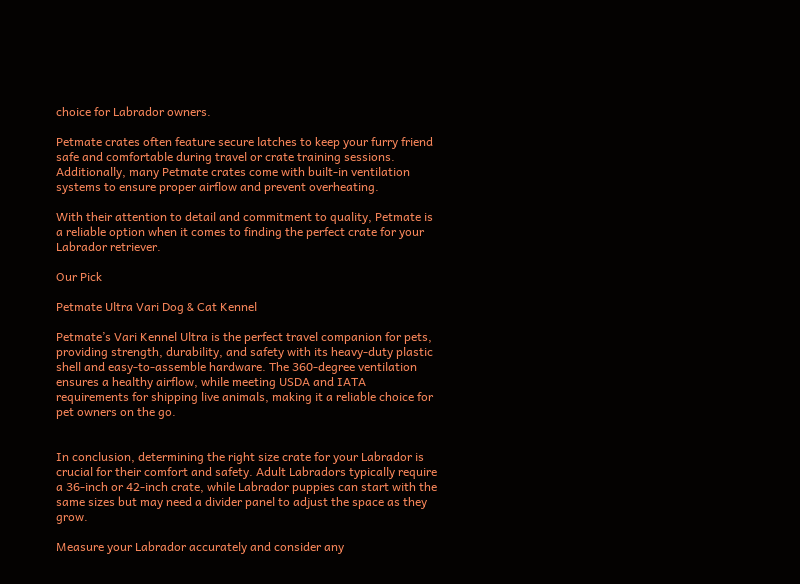choice for Labrador owners.

Petmate crates often feature secure latches to keep your furry friend safe and comfortable during travel or crate training sessions. Additionally, many Petmate crates come with built-in ventilation systems to ensure proper airflow and prevent overheating.

With their attention to detail and commitment to quality, Petmate is a reliable option when it comes to finding the perfect crate for your Labrador retriever.

Our Pick

Petmate Ultra Vari Dog & Cat Kennel

Petmate’s Vari Kennel Ultra is the perfect travel companion for pets, providing strength, durability, and safety with its heavy-duty plastic shell and easy-to-assemble hardware. The 360-degree ventilation ensures a healthy airflow, while meeting USDA and IATA requirements for shipping live animals, making it a reliable choice for pet owners on the go.


In conclusion, determining the right size crate for your Labrador is crucial for their comfort and safety. Adult Labradors typically require a 36-inch or 42-inch crate, while Labrador puppies can start with the same sizes but may need a divider panel to adjust the space as they grow.

Measure your Labrador accurately and consider any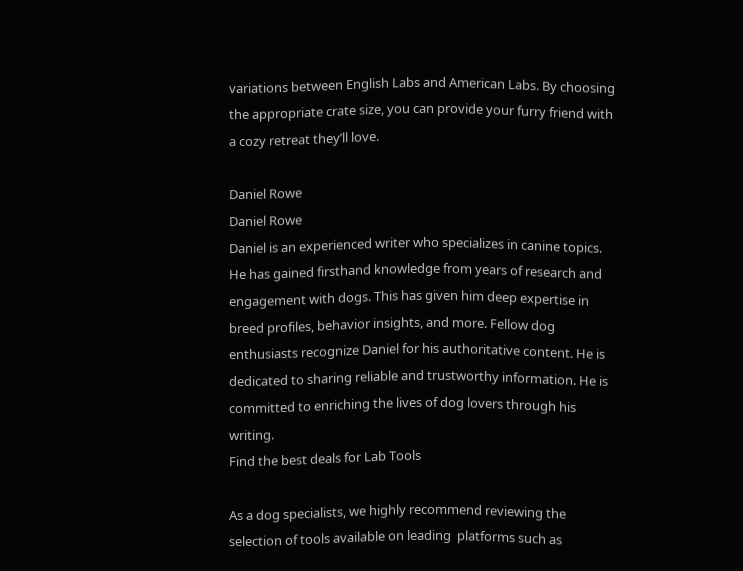variations between English Labs and American Labs. By choosing the appropriate crate size, you can provide your furry friend with a cozy retreat they’ll love.

Daniel Rowe
Daniel Rowe
Daniel is an experienced writer who specializes in canine topics. He has gained firsthand knowledge from years of research and engagement with dogs. This has given him deep expertise in breed profiles, behavior insights, and more. Fellow dog enthusiasts recognize Daniel for his authoritative content. He is dedicated to sharing reliable and trustworthy information. He is committed to enriching the lives of dog lovers through his writing.
Find the best deals for Lab Tools

As a dog specialists, we highly recommend reviewing the selection of tools available on leading  platforms such as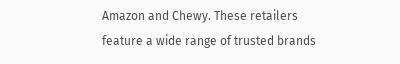Amazon and Chewy. These retailers feature a wide range of trusted brands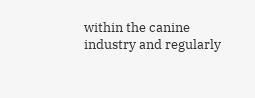within the canine industry and regularly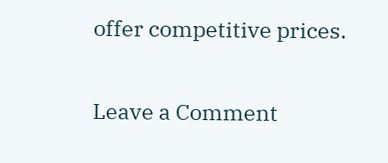offer competitive prices.

Leave a Comment